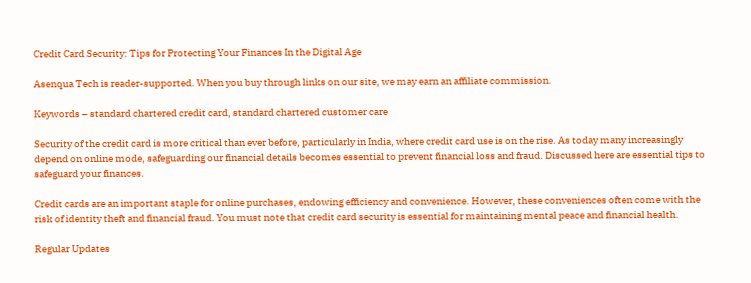Credit Card Security: Tips for Protecting Your Finances In the Digital Age

Asenqua Tech is reader-supported. When you buy through links on our site, we may earn an affiliate commission.

Keywords – standard chartered credit card, standard chartered customer care

Security of the credit card is more critical than ever before, particularly in India, where credit card use is on the rise. As today many increasingly depend on online mode, safeguarding our financial details becomes essential to prevent financial loss and fraud. Discussed here are essential tips to safeguard your finances.

Credit cards are an important staple for online purchases, endowing efficiency and convenience. However, these conveniences often come with the risk of identity theft and financial fraud. You must note that credit card security is essential for maintaining mental peace and financial health.

Regular Updates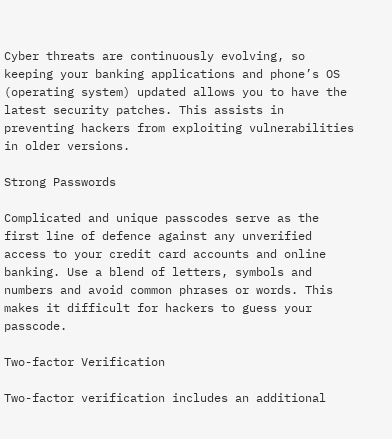Cyber threats are continuously evolving, so keeping your banking applications and phone’s OS (operating system) updated allows you to have the latest security patches. This assists in preventing hackers from exploiting vulnerabilities in older versions.

Strong Passwords

Complicated and unique passcodes serve as the first line of defence against any unverified access to your credit card accounts and online banking. Use a blend of letters, symbols and numbers and avoid common phrases or words. This makes it difficult for hackers to guess your passcode.

Two-factor Verification

Two-factor verification includes an additional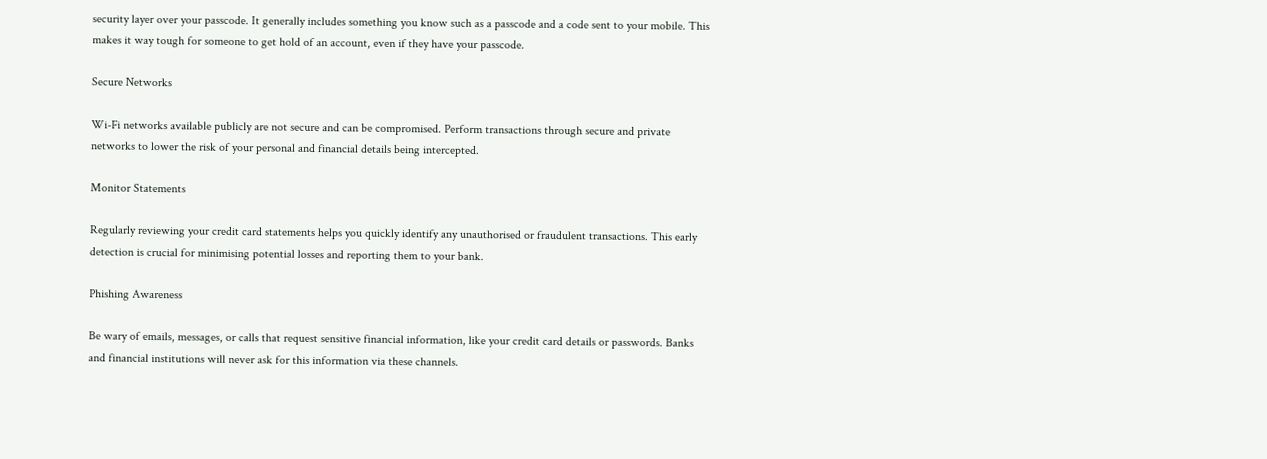security layer over your passcode. It generally includes something you know such as a passcode and a code sent to your mobile. This makes it way tough for someone to get hold of an account, even if they have your passcode.

Secure Networks

Wi-Fi networks available publicly are not secure and can be compromised. Perform transactions through secure and private networks to lower the risk of your personal and financial details being intercepted.

Monitor Statements

Regularly reviewing your credit card statements helps you quickly identify any unauthorised or fraudulent transactions. This early detection is crucial for minimising potential losses and reporting them to your bank.

Phishing Awareness

Be wary of emails, messages, or calls that request sensitive financial information, like your credit card details or passwords. Banks and financial institutions will never ask for this information via these channels.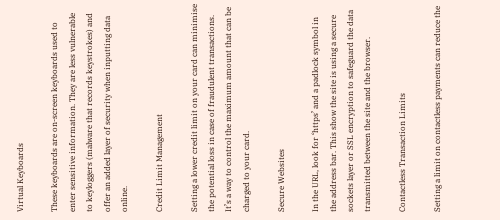Virtual Keyboards

These keyboards are on-screen keyboards used to enter sensitive information. They are less vulnerable to keyloggers (malware that records keystrokes) and offer an added layer of security when inputting data online.

Credit Limit Management

Setting a lower credit limit on your card can minimise the potential loss in case of fraudulent transactions. It’s a way to control the maximum amount that can be charged to your card.

Secure Websites

In the URL, look for ‘https’ and a padlock symbol in the address bar. This show the site is using a secure sockets layer or SSL encryption to safeguard the data transmitted between the site and the browser.

Contactless Transaction Limits

Setting a limit on contactless payments can reduce the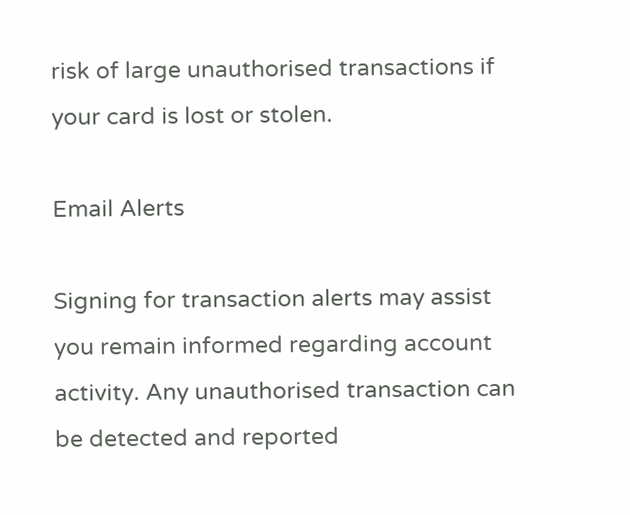risk of large unauthorised transactions if your card is lost or stolen.

Email Alerts

Signing for transaction alerts may assist you remain informed regarding account activity. Any unauthorised transaction can be detected and reported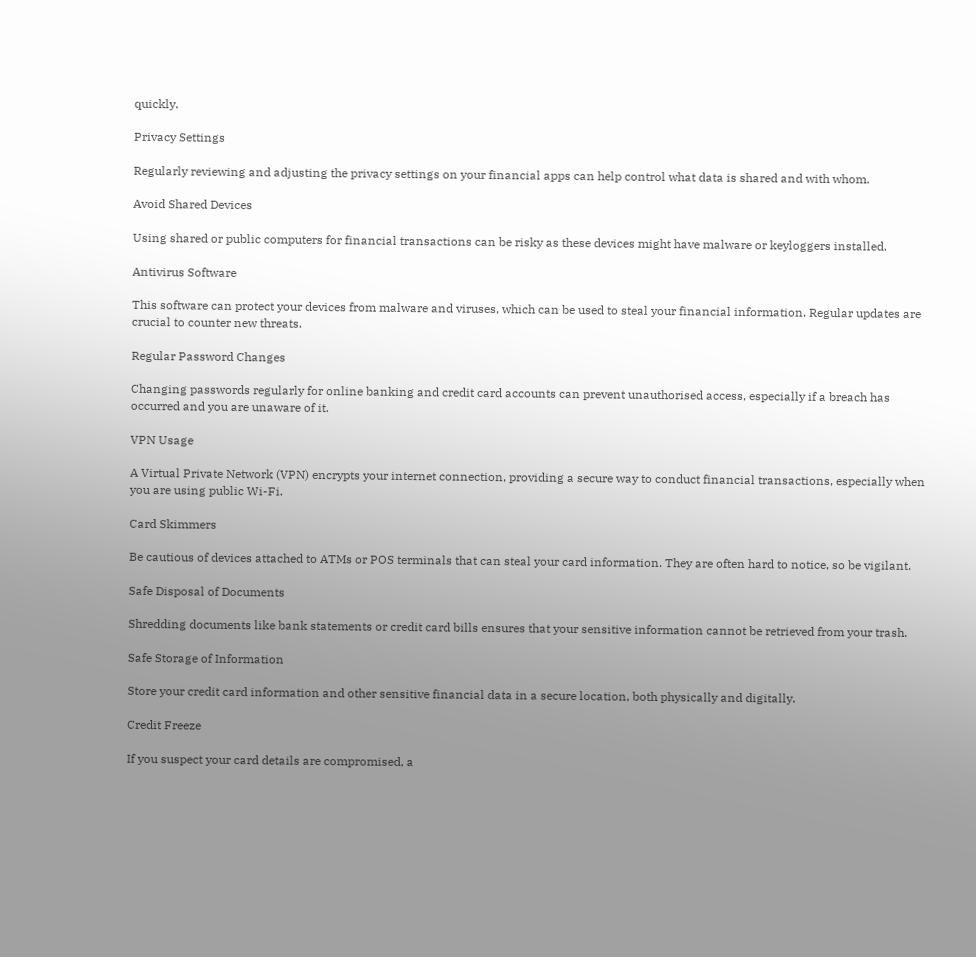quickly.

Privacy Settings

Regularly reviewing and adjusting the privacy settings on your financial apps can help control what data is shared and with whom.

Avoid Shared Devices

Using shared or public computers for financial transactions can be risky as these devices might have malware or keyloggers installed.

Antivirus Software

This software can protect your devices from malware and viruses, which can be used to steal your financial information. Regular updates are crucial to counter new threats.

Regular Password Changes

Changing passwords regularly for online banking and credit card accounts can prevent unauthorised access, especially if a breach has occurred and you are unaware of it.

VPN Usage

A Virtual Private Network (VPN) encrypts your internet connection, providing a secure way to conduct financial transactions, especially when you are using public Wi-Fi.

Card Skimmers

Be cautious of devices attached to ATMs or POS terminals that can steal your card information. They are often hard to notice, so be vigilant.

Safe Disposal of Documents

Shredding documents like bank statements or credit card bills ensures that your sensitive information cannot be retrieved from your trash.

Safe Storage of Information

Store your credit card information and other sensitive financial data in a secure location, both physically and digitally.

Credit Freeze

If you suspect your card details are compromised, a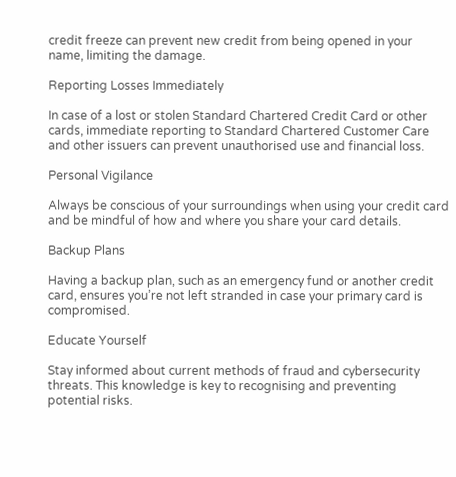credit freeze can prevent new credit from being opened in your name, limiting the damage.

Reporting Losses Immediately

In case of a lost or stolen Standard Chartered Credit Card or other cards, immediate reporting to Standard Chartered Customer Care and other issuers can prevent unauthorised use and financial loss.

Personal Vigilance

Always be conscious of your surroundings when using your credit card and be mindful of how and where you share your card details.

Backup Plans

Having a backup plan, such as an emergency fund or another credit card, ensures you’re not left stranded in case your primary card is compromised.

Educate Yourself

Stay informed about current methods of fraud and cybersecurity threats. This knowledge is key to recognising and preventing potential risks.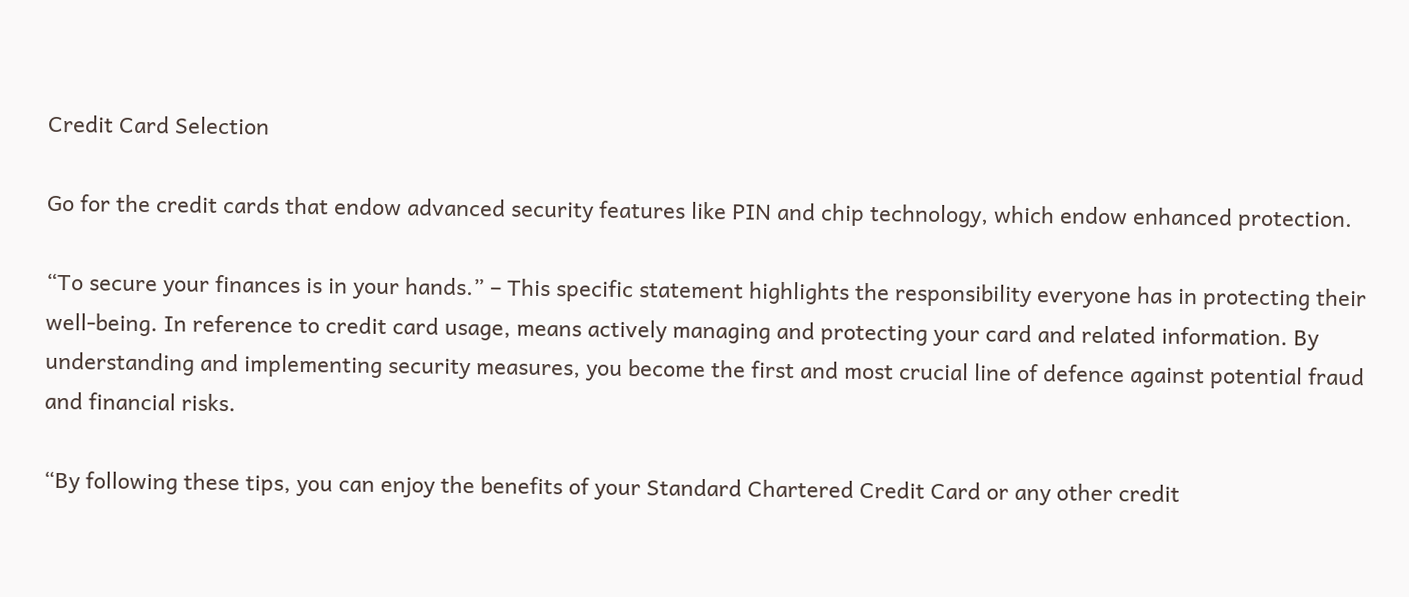Credit Card Selection

Go for the credit cards that endow advanced security features like PIN and chip technology, which endow enhanced protection.

“To secure your finances is in your hands.” – This specific statement highlights the responsibility everyone has in protecting their well-being. In reference to credit card usage, means actively managing and protecting your card and related information. By understanding and implementing security measures, you become the first and most crucial line of defence against potential fraud and financial risks.

“By following these tips, you can enjoy the benefits of your Standard Chartered Credit Card or any other credit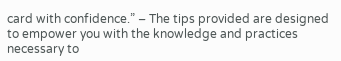card with confidence.” – The tips provided are designed to empower you with the knowledge and practices necessary to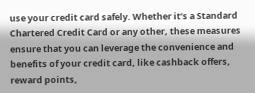use your credit card safely. Whether it’s a Standard Chartered Credit Card or any other, these measures ensure that you can leverage the convenience and benefits of your credit card, like cashback offers, reward points,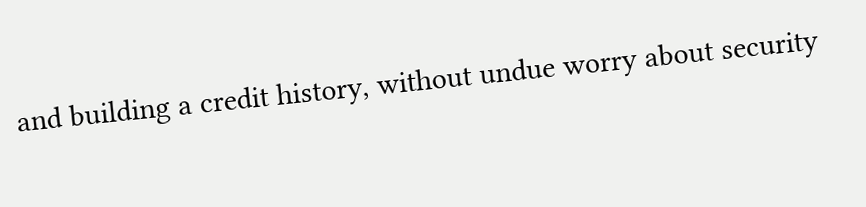and building a credit history, without undue worry about security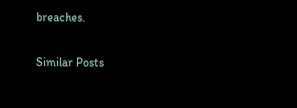breaches.

Similar Posts